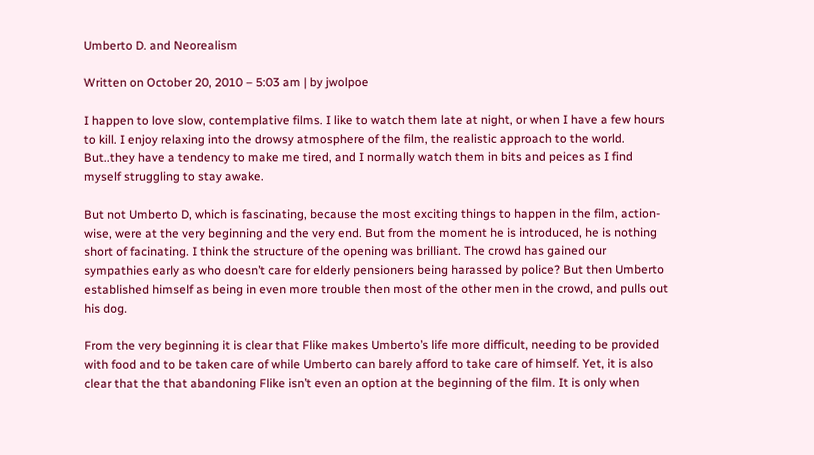Umberto D. and Neorealism

Written on October 20, 2010 – 5:03 am | by jwolpoe

I happen to love slow, contemplative films. I like to watch them late at night, or when I have a few hours to kill. I enjoy relaxing into the drowsy atmosphere of the film, the realistic approach to the world. But..they have a tendency to make me tired, and I normally watch them in bits and peices as I find myself struggling to stay awake.

But not Umberto D, which is fascinating, because the most exciting things to happen in the film, action-wise, were at the very beginning and the very end. But from the moment he is introduced, he is nothing short of facinating. I think the structure of the opening was brilliant. The crowd has gained our sympathies early as who doesn’t care for elderly pensioners being harassed by police? But then Umberto established himself as being in even more trouble then most of the other men in the crowd, and pulls out his dog.

From the very beginning it is clear that Flike makes Umberto’s life more difficult, needing to be provided with food and to be taken care of while Umberto can barely afford to take care of himself. Yet, it is also clear that the that abandoning Flike isn’t even an option at the beginning of the film. It is only when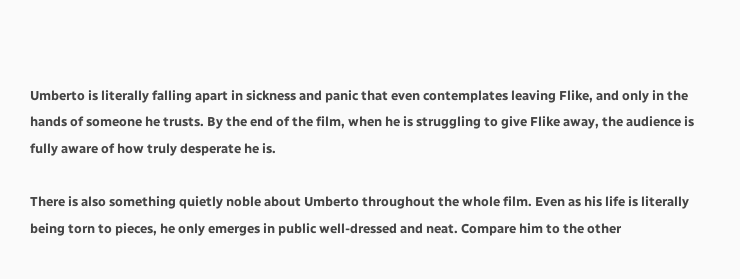Umberto is literally falling apart in sickness and panic that even contemplates leaving Flike, and only in the hands of someone he trusts. By the end of the film, when he is struggling to give Flike away, the audience is fully aware of how truly desperate he is.

There is also something quietly noble about Umberto throughout the whole film. Even as his life is literally being torn to pieces, he only emerges in public well-dressed and neat. Compare him to the other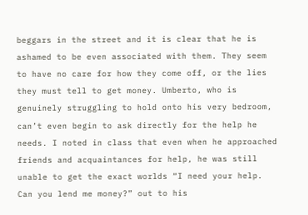beggars in the street and it is clear that he is ashamed to be even associated with them. They seem to have no care for how they come off, or the lies they must tell to get money. Umberto, who is genuinely struggling to hold onto his very bedroom, can’t even begin to ask directly for the help he needs. I noted in class that even when he approached friends and acquaintances for help, he was still unable to get the exact worlds “I need your help. Can you lend me money?” out to his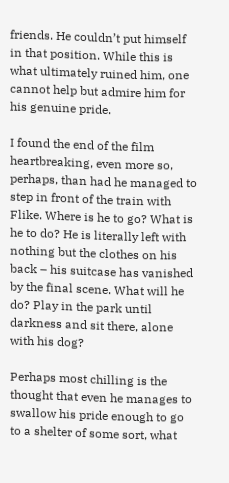friends. He couldn’t put himself in that position. While this is what ultimately ruined him, one cannot help but admire him for his genuine pride.

I found the end of the film heartbreaking, even more so, perhaps, than had he managed to step in front of the train with Flike. Where is he to go? What is he to do? He is literally left with nothing but the clothes on his back – his suitcase has vanished by the final scene. What will he do? Play in the park until darkness and sit there, alone with his dog?

Perhaps most chilling is the thought that even he manages to swallow his pride enough to go to a shelter of some sort, what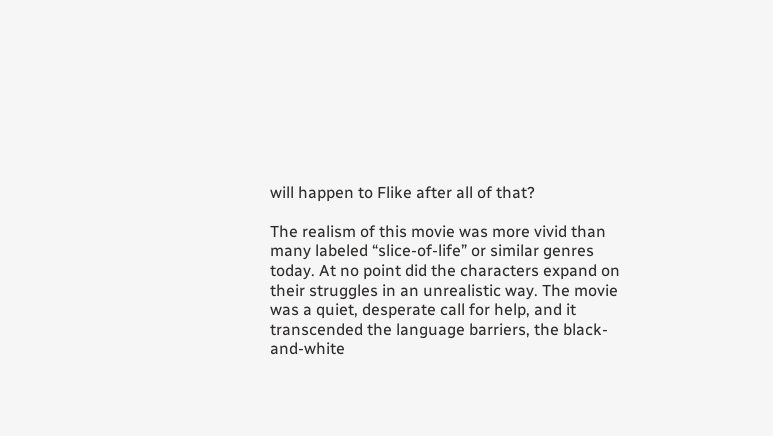will happen to Flike after all of that?

The realism of this movie was more vivid than many labeled “slice-of-life” or similar genres today. At no point did the characters expand on their struggles in an unrealistic way. The movie was a quiet, desperate call for help, and it transcended the language barriers, the black-and-white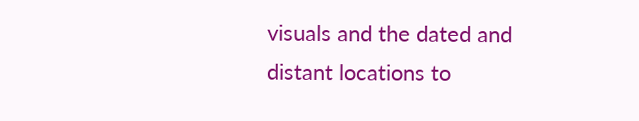visuals and the dated and distant locations to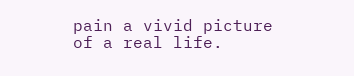pain a vivid picture of a real life.